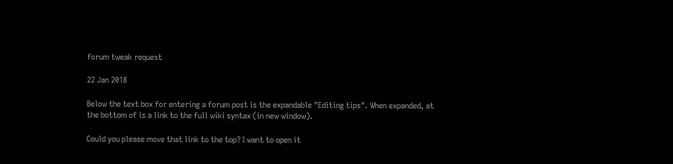forum tweak request

22 Jan 2018

Below the text box for entering a forum post is the expandable "Editing tips". When expanded, at the bottom of is a link to the full wiki syntax (in new window).

Could you please move that link to the top? I want to open it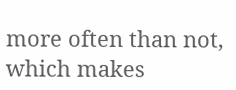more often than not, which makes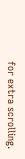for extra scrolling.